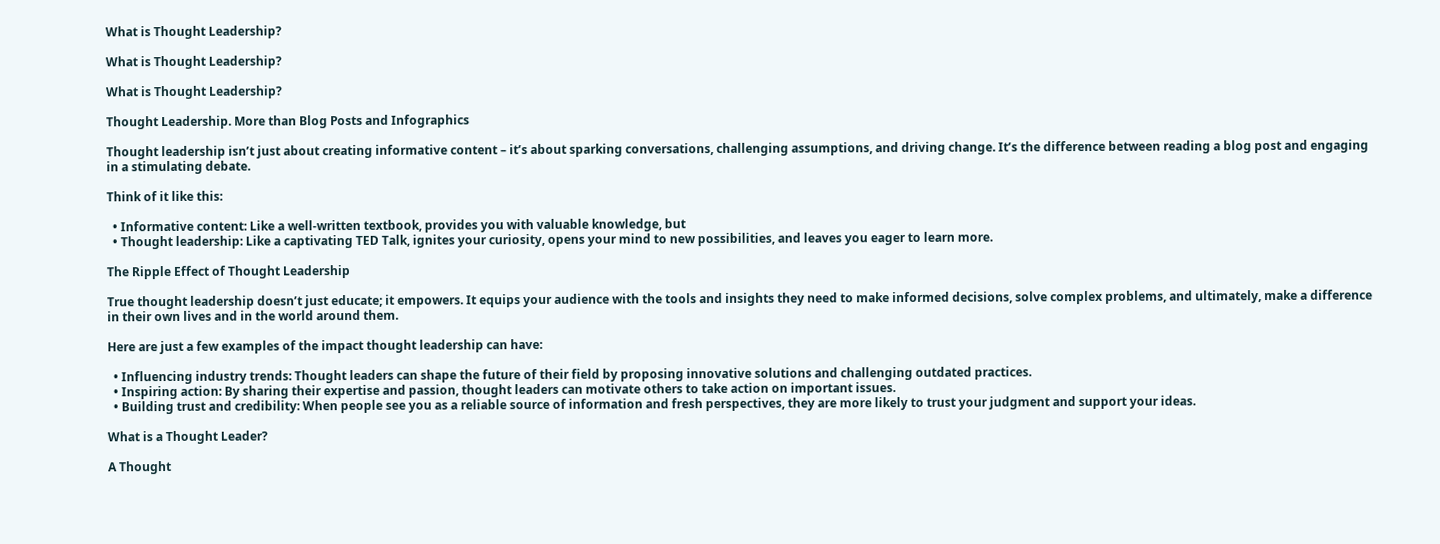What is Thought Leadership?

What is Thought Leadership?

What is Thought Leadership?

Thought Leadership. More than Blog Posts and Infographics

Thought leadership isn’t just about creating informative content – it’s about sparking conversations, challenging assumptions, and driving change. It’s the difference between reading a blog post and engaging in a stimulating debate.

Think of it like this:

  • Informative content: Like a well-written textbook, provides you with valuable knowledge, but
  • Thought leadership: Like a captivating TED Talk, ignites your curiosity, opens your mind to new possibilities, and leaves you eager to learn more.

The Ripple Effect of Thought Leadership

True thought leadership doesn’t just educate; it empowers. It equips your audience with the tools and insights they need to make informed decisions, solve complex problems, and ultimately, make a difference in their own lives and in the world around them.

Here are just a few examples of the impact thought leadership can have:

  • Influencing industry trends: Thought leaders can shape the future of their field by proposing innovative solutions and challenging outdated practices.
  • Inspiring action: By sharing their expertise and passion, thought leaders can motivate others to take action on important issues.
  • Building trust and credibility: When people see you as a reliable source of information and fresh perspectives, they are more likely to trust your judgment and support your ideas.

What is a Thought Leader?

A Thought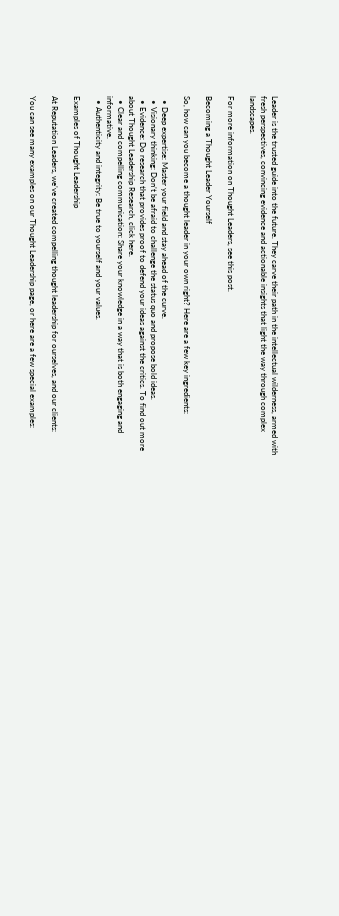Leader is the trusted guide into the future. They carve their path in the intellectual wilderness, armed with fresh perspectives, convincing evidence and actionable insights that light the way through complex landscapes.

For more information on Thought Leaders, see this post.

Becoming a Thought Leader Yourself

So, how can you become a thought leader in your own right? Here are a few key ingredients:

  • Deep expertise: Master your field and stay ahead of the curve.
  • Visionary thinking: Don’t be afraid to challenge the status quo and propose bold ideas.
  • Evidence: Do research that provides proof to defend your ideas against the critics. To find out more about Thought Leadership Research, click here.
  • Clear and compelling communication: Share your knowledge in a way that is both engaging and informative.
  • Authenticity and integrity: Be true to yourself and your values.

Examples of Thought Leadership

At Reputation Leaders, we’ve created compelling thought leadership for ourselves, and our clients:

You can see many examples on our Thought Leadership page, or here are a few special examples: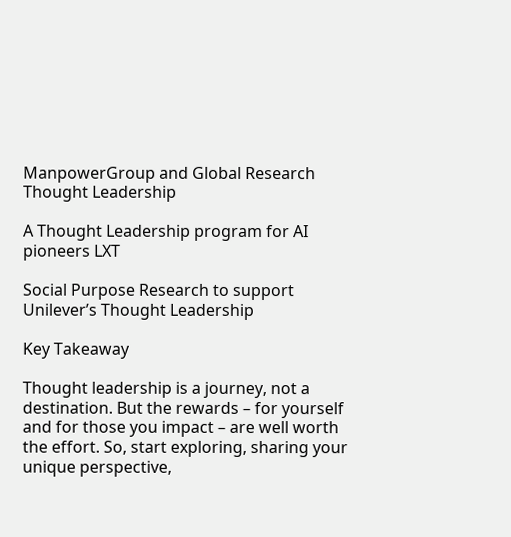ManpowerGroup and Global Research Thought Leadership

A Thought Leadership program for AI pioneers LXT

Social Purpose Research to support Unilever’s Thought Leadership

Key Takeaway

Thought leadership is a journey, not a destination. But the rewards – for yourself and for those you impact – are well worth the effort. So, start exploring, sharing your unique perspective,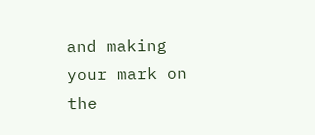and making your mark on the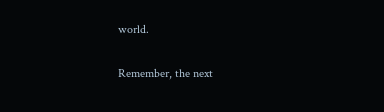world.

Remember, the next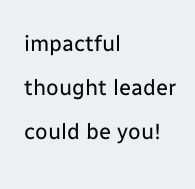impactful thought leader could be you!